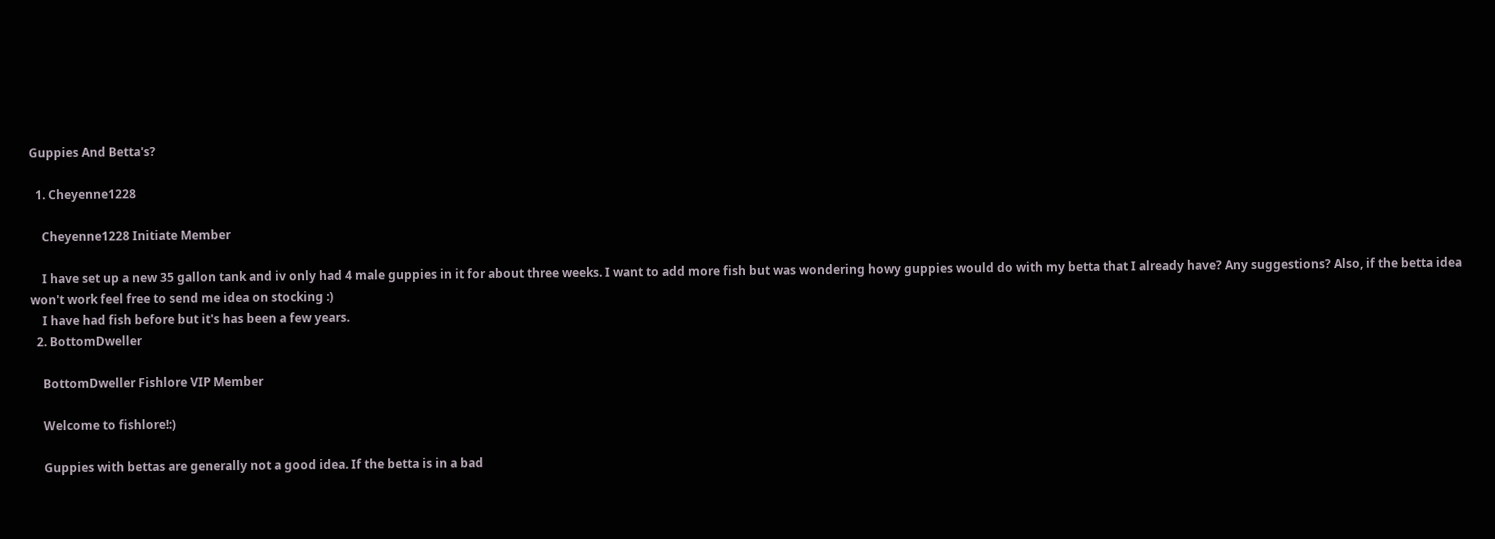Guppies And Betta's?

  1. Cheyenne1228

    Cheyenne1228 Initiate Member

    I have set up a new 35 gallon tank and iv only had 4 male guppies in it for about three weeks. I want to add more fish but was wondering howy guppies would do with my betta that I already have? Any suggestions? Also, if the betta idea won't work feel free to send me idea on stocking :)
    I have had fish before but it's has been a few years.
  2. BottomDweller

    BottomDweller Fishlore VIP Member

    Welcome to fishlore!:)

    Guppies with bettas are generally not a good idea. If the betta is in a bad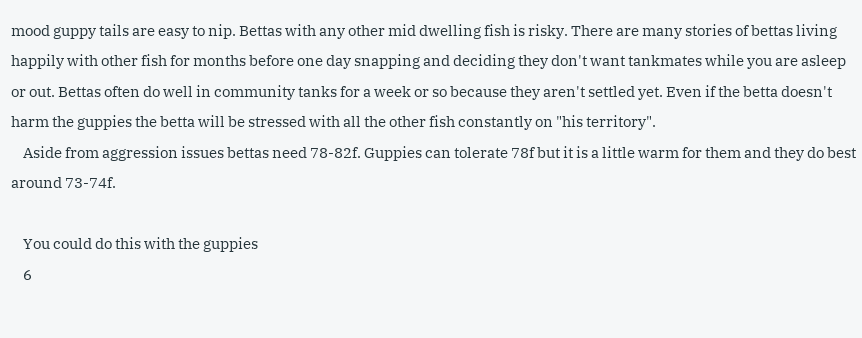mood guppy tails are easy to nip. Bettas with any other mid dwelling fish is risky. There are many stories of bettas living happily with other fish for months before one day snapping and deciding they don't want tankmates while you are asleep or out. Bettas often do well in community tanks for a week or so because they aren't settled yet. Even if the betta doesn't harm the guppies the betta will be stressed with all the other fish constantly on "his territory".
    Aside from aggression issues bettas need 78-82f. Guppies can tolerate 78f but it is a little warm for them and they do best around 73-74f.

    You could do this with the guppies
    6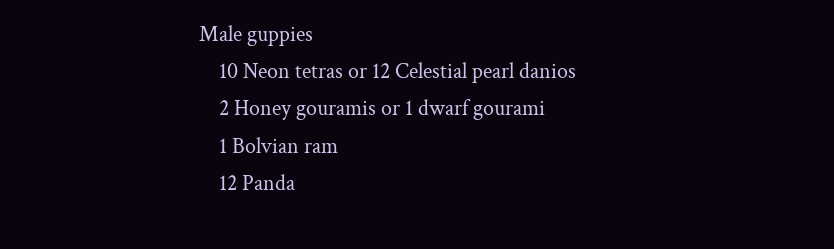Male guppies
    10 Neon tetras or 12 Celestial pearl danios
    2 Honey gouramis or 1 dwarf gourami
    1 Bolvian ram
    12 Panda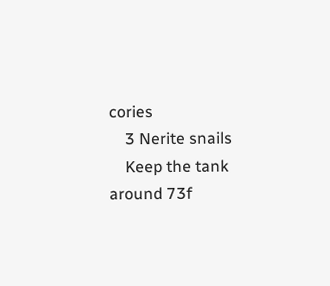cories
    3 Nerite snails
    Keep the tank around 73f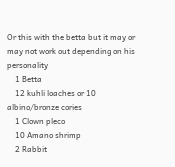Or this with the betta but it may or may not work out depending on his personality
    1 Betta
    12 kuhli loaches or 10 albino/bronze cories
    1 Clown pleco
    10 Amano shrimp
    2 Rabbit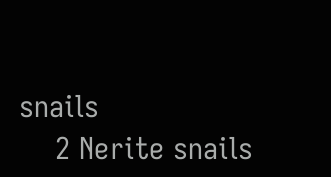snails
    2 Nerite snails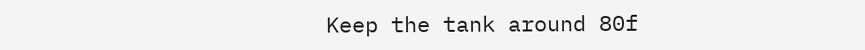Keep the tank around 80f